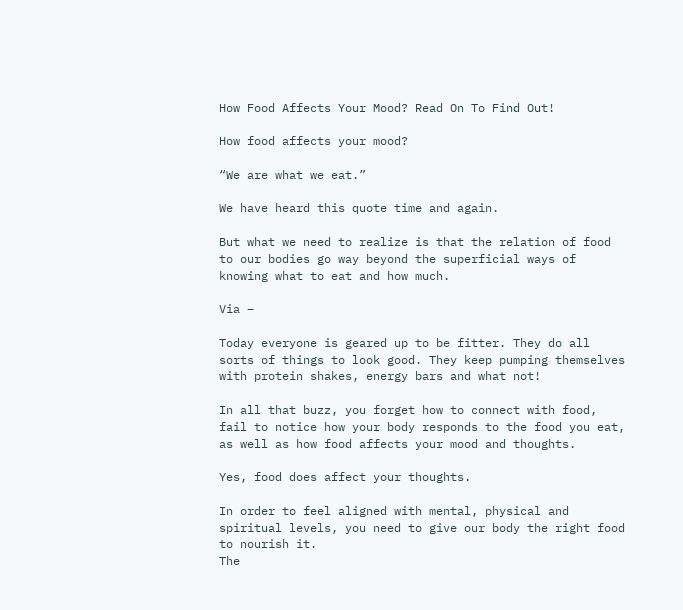How Food Affects Your Mood? Read On To Find Out!

How food affects your mood?

“We are what we eat.”

We have heard this quote time and again.

But what we need to realize is that the relation of food to our bodies go way beyond the superficial ways of knowing what to eat and how much.

Via –

Today everyone is geared up to be fitter. They do all sorts of things to look good. They keep pumping themselves with protein shakes, energy bars and what not!

In all that buzz, you forget how to connect with food, fail to notice how your body responds to the food you eat, as well as how food affects your mood and thoughts.

Yes, food does affect your thoughts.

In order to feel aligned with mental, physical and spiritual levels, you need to give our body the right food to nourish it.
The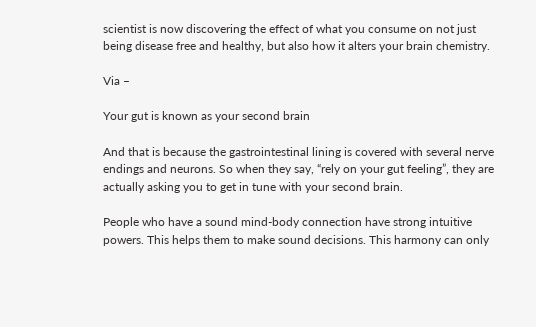scientist is now discovering the effect of what you consume on not just being disease free and healthy, but also how it alters your brain chemistry.

Via –

Your gut is known as your second brain

And that is because the gastrointestinal lining is covered with several nerve endings and neurons. So when they say, “rely on your gut feeling”, they are actually asking you to get in tune with your second brain.

People who have a sound mind-body connection have strong intuitive powers. This helps them to make sound decisions. This harmony can only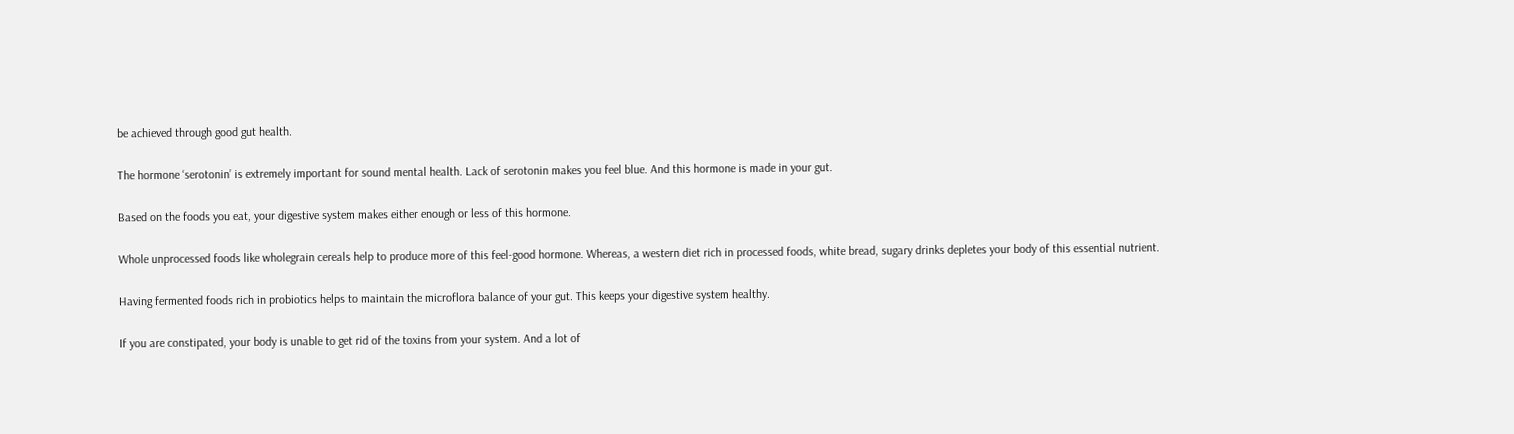be achieved through good gut health.

The hormone ‘serotonin’ is extremely important for sound mental health. Lack of serotonin makes you feel blue. And this hormone is made in your gut.

Based on the foods you eat, your digestive system makes either enough or less of this hormone.

Whole unprocessed foods like wholegrain cereals help to produce more of this feel-good hormone. Whereas, a western diet rich in processed foods, white bread, sugary drinks depletes your body of this essential nutrient.

Having fermented foods rich in probiotics helps to maintain the microflora balance of your gut. This keeps your digestive system healthy.

If you are constipated, your body is unable to get rid of the toxins from your system. And a lot of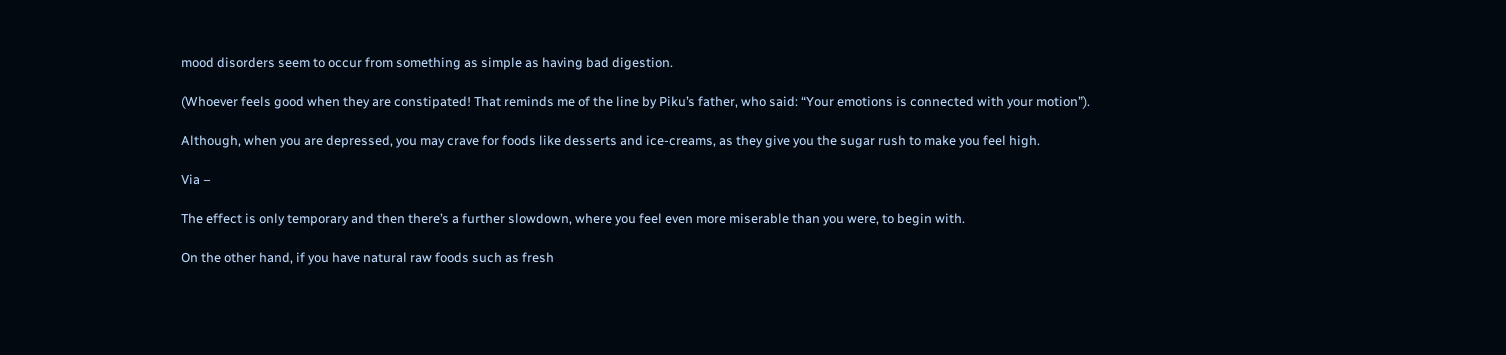mood disorders seem to occur from something as simple as having bad digestion.

(Whoever feels good when they are constipated! That reminds me of the line by Piku’s father, who said: “Your emotions is connected with your motion”).

Although, when you are depressed, you may crave for foods like desserts and ice-creams, as they give you the sugar rush to make you feel high.

Via –

The effect is only temporary and then there’s a further slowdown, where you feel even more miserable than you were, to begin with.

On the other hand, if you have natural raw foods such as fresh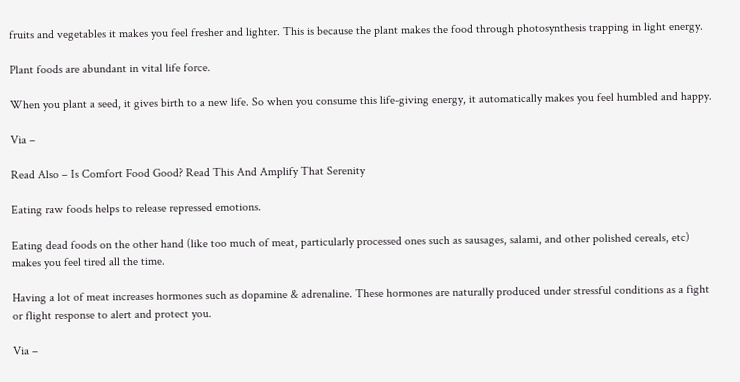fruits and vegetables it makes you feel fresher and lighter. This is because the plant makes the food through photosynthesis trapping in light energy.

Plant foods are abundant in vital life force.

When you plant a seed, it gives birth to a new life. So when you consume this life-giving energy, it automatically makes you feel humbled and happy.

Via –

Read Also – Is Comfort Food Good? Read This And Amplify That Serenity

Eating raw foods helps to release repressed emotions.

Eating dead foods on the other hand (like too much of meat, particularly processed ones such as sausages, salami, and other polished cereals, etc) makes you feel tired all the time.

Having a lot of meat increases hormones such as dopamine & adrenaline. These hormones are naturally produced under stressful conditions as a fight or flight response to alert and protect you.

Via –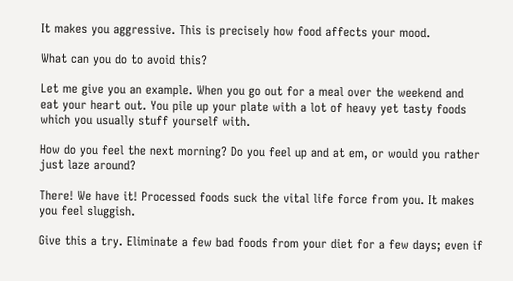It makes you aggressive. This is precisely how food affects your mood.

What can you do to avoid this?

Let me give you an example. When you go out for a meal over the weekend and eat your heart out. You pile up your plate with a lot of heavy yet tasty foods which you usually stuff yourself with.

How do you feel the next morning? Do you feel up and at em, or would you rather just laze around?

There! We have it! Processed foods suck the vital life force from you. It makes you feel sluggish.

Give this a try. Eliminate a few bad foods from your diet for a few days; even if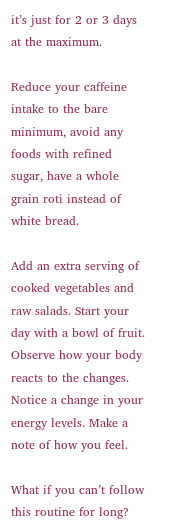it’s just for 2 or 3 days at the maximum.

Reduce your caffeine intake to the bare minimum, avoid any foods with refined sugar, have a whole grain roti instead of white bread.

Add an extra serving of cooked vegetables and raw salads. Start your day with a bowl of fruit. Observe how your body reacts to the changes. Notice a change in your energy levels. Make a note of how you feel.

What if you can’t follow this routine for long?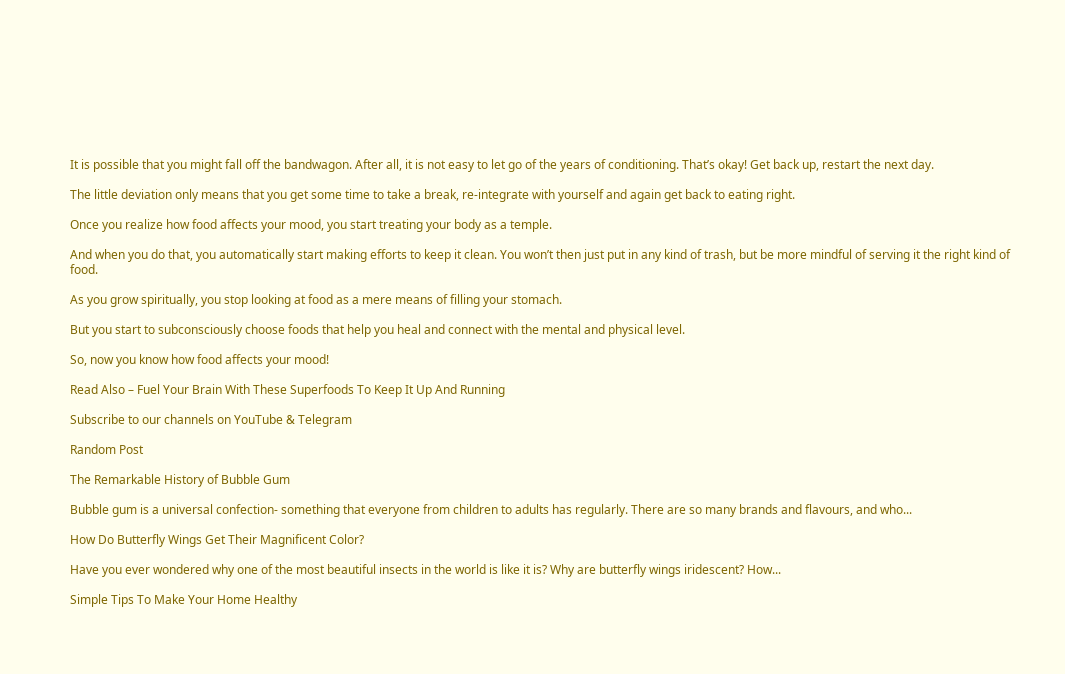It is possible that you might fall off the bandwagon. After all, it is not easy to let go of the years of conditioning. That’s okay! Get back up, restart the next day.

The little deviation only means that you get some time to take a break, re-integrate with yourself and again get back to eating right.

Once you realize how food affects your mood, you start treating your body as a temple.

And when you do that, you automatically start making efforts to keep it clean. You won’t then just put in any kind of trash, but be more mindful of serving it the right kind of food.

As you grow spiritually, you stop looking at food as a mere means of filling your stomach.

But you start to subconsciously choose foods that help you heal and connect with the mental and physical level.

So, now you know how food affects your mood!

Read Also – Fuel Your Brain With These Superfoods To Keep It Up And Running

Subscribe to our channels on YouTube & Telegram

Random Post

The Remarkable History of Bubble Gum

Bubble gum is a universal confection- something that everyone from children to adults has regularly. There are so many brands and flavours, and who...

How Do Butterfly Wings Get Their Magnificent Color?

Have you ever wondered why one of the most beautiful insects in the world is like it is? Why are butterfly wings iridescent? How...

Simple Tips To Make Your Home Healthy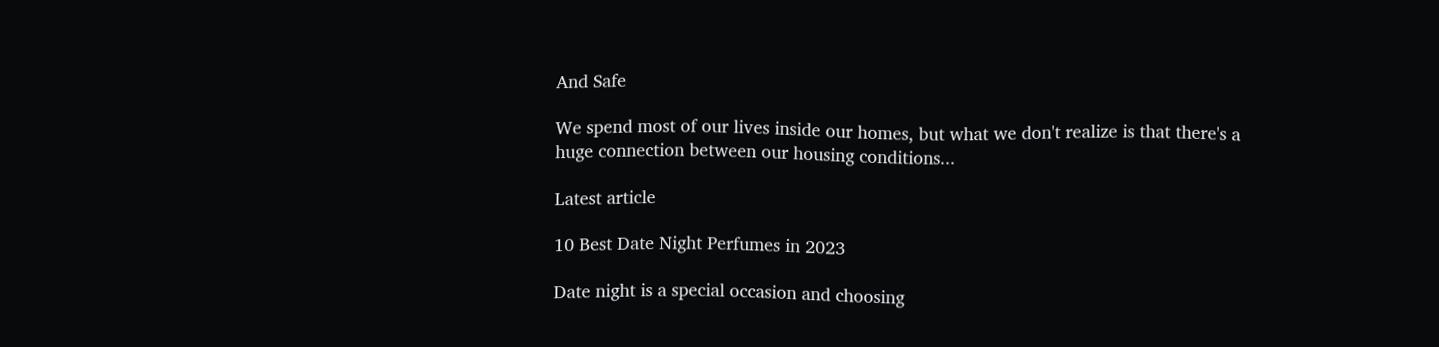And Safe

We spend most of our lives inside our homes, but what we don't realize is that there's a huge connection between our housing conditions...

Latest article

10 Best Date Night Perfumes in 2023

Date night is a special occasion and choosing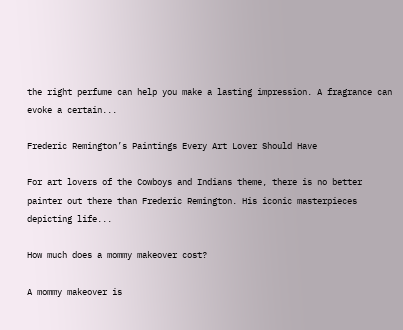the right perfume can help you make a lasting impression. A fragrance can evoke a certain...

Frederic Remington’s Paintings Every Art Lover Should Have

For art lovers of the Cowboys and Indians theme, there is no better painter out there than Frederic Remington. His iconic masterpieces depicting life...

How much does a mommy makeover cost?

A mommy makeover is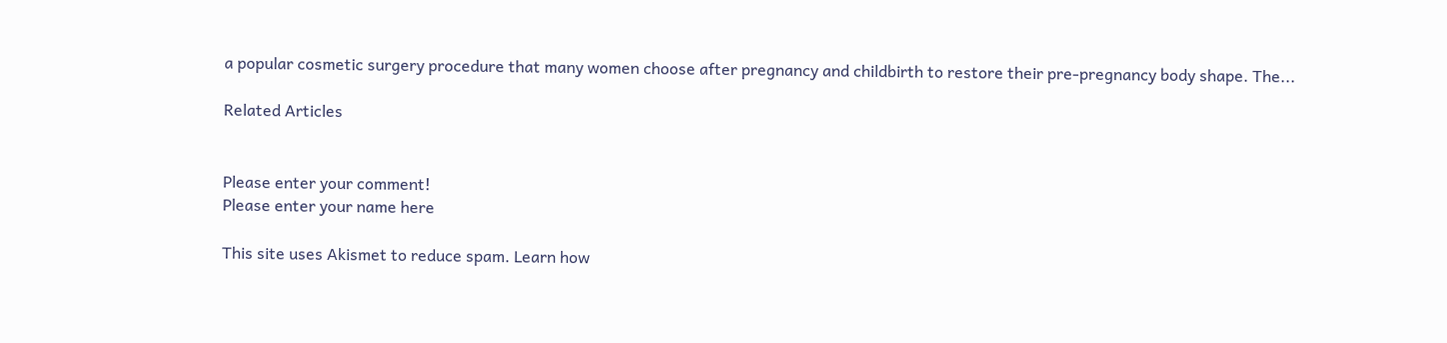a popular cosmetic surgery procedure that many women choose after pregnancy and childbirth to restore their pre-pregnancy body shape. The...

Related Articles


Please enter your comment!
Please enter your name here

This site uses Akismet to reduce spam. Learn how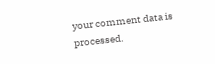your comment data is processed.